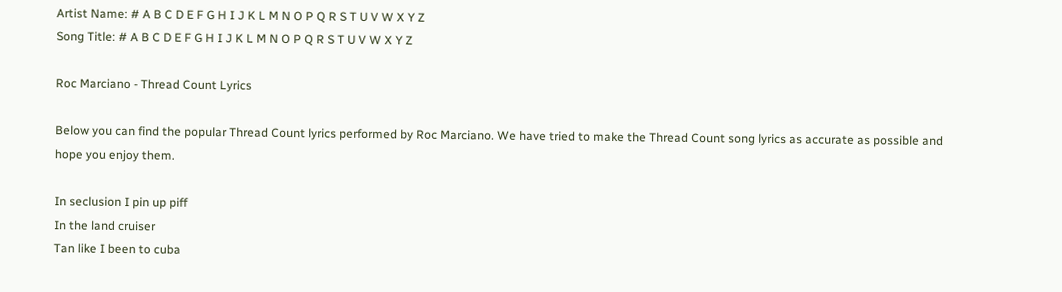Artist Name: # A B C D E F G H I J K L M N O P Q R S T U V W X Y Z
Song Title: # A B C D E F G H I J K L M N O P Q R S T U V W X Y Z

Roc Marciano - Thread Count Lyrics

Below you can find the popular Thread Count lyrics performed by Roc Marciano. We have tried to make the Thread Count song lyrics as accurate as possible and hope you enjoy them.

In seclusion I pin up piff
In the land cruiser
Tan like I been to cuba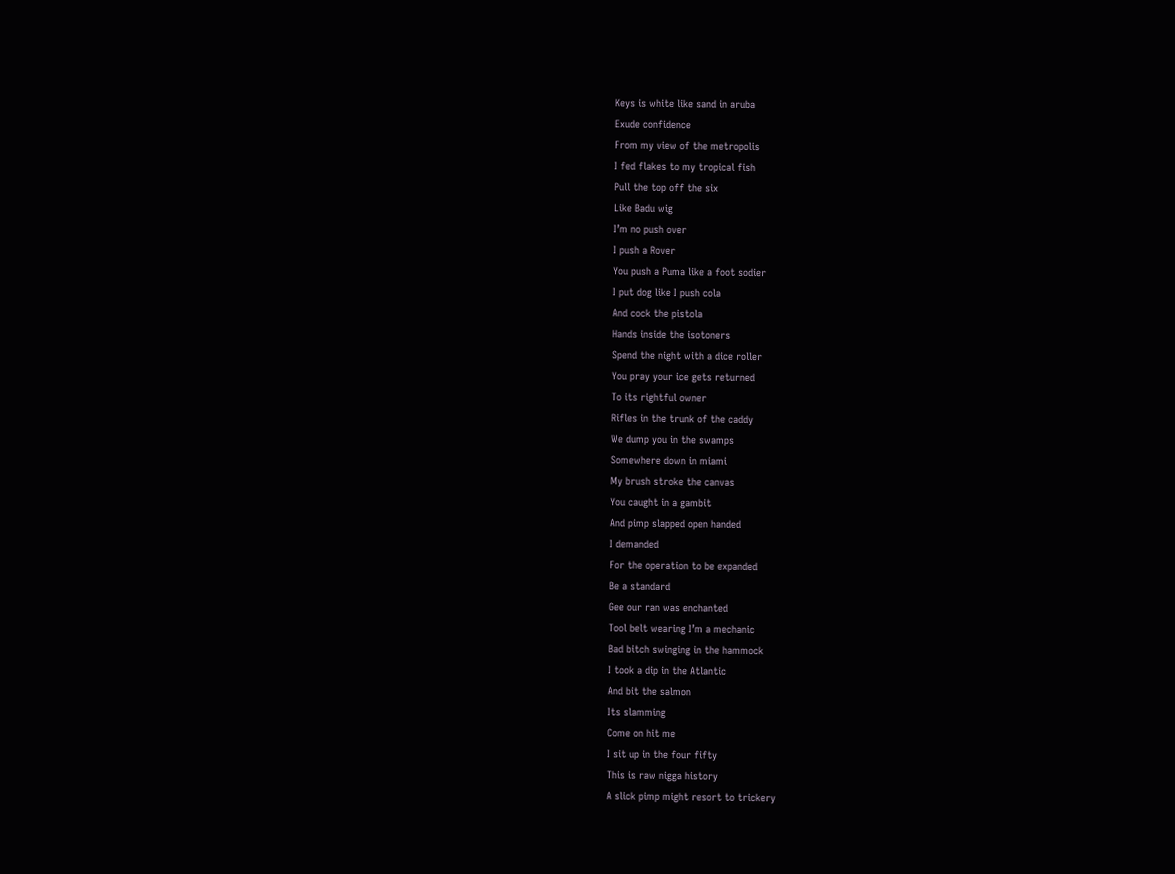Keys is white like sand in aruba
Exude confidence
From my view of the metropolis
I fed flakes to my tropical fish
Pull the top off the six
Like Badu wig
I’m no push over
I push a Rover
You push a Puma like a foot sodier
I put dog like I push cola
And cock the pistola
Hands inside the isotoners
Spend the night with a dice roller
You pray your ice gets returned
To its rightful owner
Rifles in the trunk of the caddy
We dump you in the swamps
Somewhere down in miami
My brush stroke the canvas
You caught in a gambit
And pimp slapped open handed
I demanded
For the operation to be expanded
Be a standard
Gee our ran was enchanted
Tool belt wearing I’m a mechanic
Bad bitch swinging in the hammock
I took a dip in the Atlantic
And bit the salmon
Its slamming
Come on hit me
I sit up in the four fifty
This is raw nigga history
A slick pimp might resort to trickery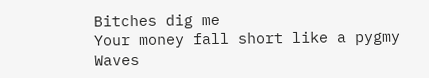Bitches dig me
Your money fall short like a pygmy
Waves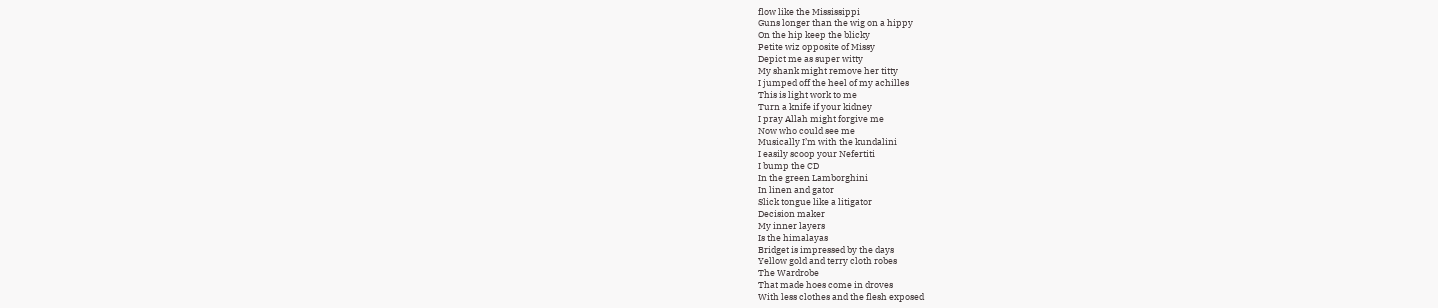flow like the Mississippi
Guns longer than the wig on a hippy
On the hip keep the blicky
Petite wiz opposite of Missy
Depict me as super witty
My shank might remove her titty
I jumped off the heel of my achilles
This is light work to me
Turn a knife if your kidney
I pray Allah might forgive me
Now who could see me
Musically I’m with the kundalini
I easily scoop your Nefertiti
I bump the CD
In the green Lamborghini
In linen and gator
Slick tongue like a litigator
Decision maker
My inner layers
Is the himalayas
Bridget is impressed by the days
Yellow gold and terry cloth robes
The Wardrobe
That made hoes come in droves
With less clothes and the flesh exposed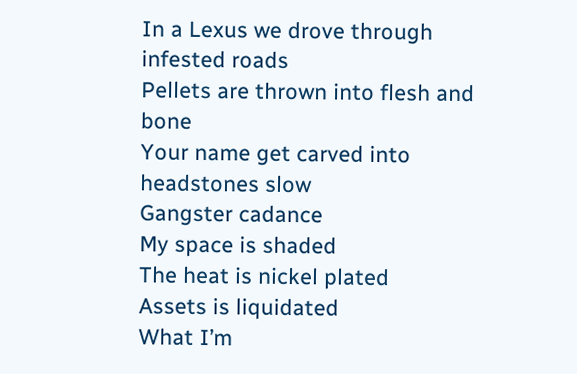In a Lexus we drove through infested roads
Pellets are thrown into flesh and bone
Your name get carved into headstones slow
Gangster cadance
My space is shaded
The heat is nickel plated
Assets is liquidated
What I’m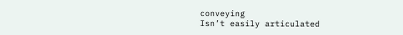conveying
Isn’t easily articulated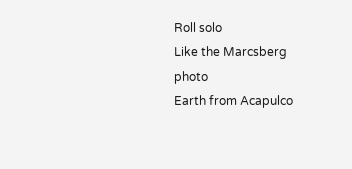Roll solo
Like the Marcsberg photo
Earth from Acapulco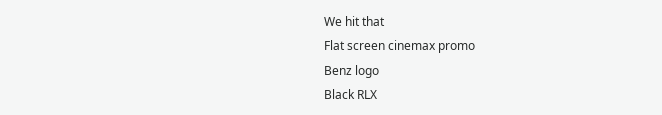We hit that
Flat screen cinemax promo
Benz logo
Black RLX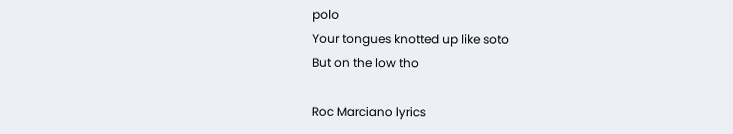polo
Your tongues knotted up like soto
But on the low tho

Roc Marciano lyrics